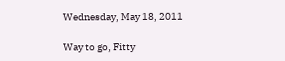Wednesday, May 18, 2011

Way to go, Fitty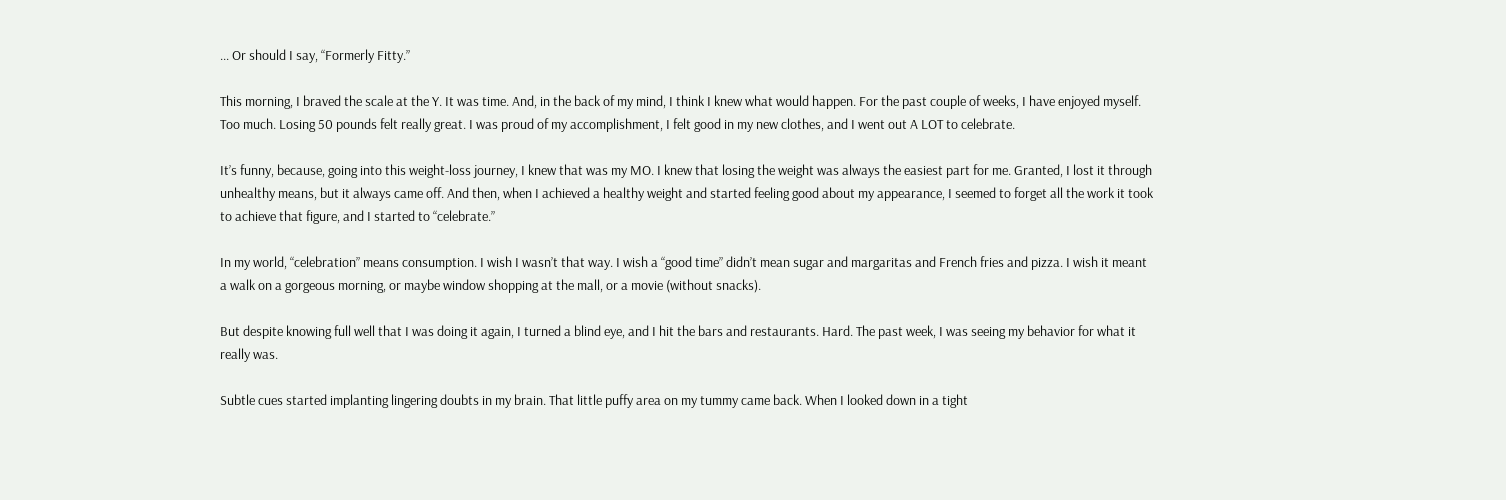... Or should I say, “Formerly Fitty.”

This morning, I braved the scale at the Y. It was time. And, in the back of my mind, I think I knew what would happen. For the past couple of weeks, I have enjoyed myself. Too much. Losing 50 pounds felt really great. I was proud of my accomplishment, I felt good in my new clothes, and I went out A LOT to celebrate.

It’s funny, because, going into this weight-loss journey, I knew that was my MO. I knew that losing the weight was always the easiest part for me. Granted, I lost it through unhealthy means, but it always came off. And then, when I achieved a healthy weight and started feeling good about my appearance, I seemed to forget all the work it took to achieve that figure, and I started to “celebrate.”

In my world, “celebration” means consumption. I wish I wasn’t that way. I wish a “good time” didn’t mean sugar and margaritas and French fries and pizza. I wish it meant a walk on a gorgeous morning, or maybe window shopping at the mall, or a movie (without snacks).

But despite knowing full well that I was doing it again, I turned a blind eye, and I hit the bars and restaurants. Hard. The past week, I was seeing my behavior for what it really was.

Subtle cues started implanting lingering doubts in my brain. That little puffy area on my tummy came back. When I looked down in a tight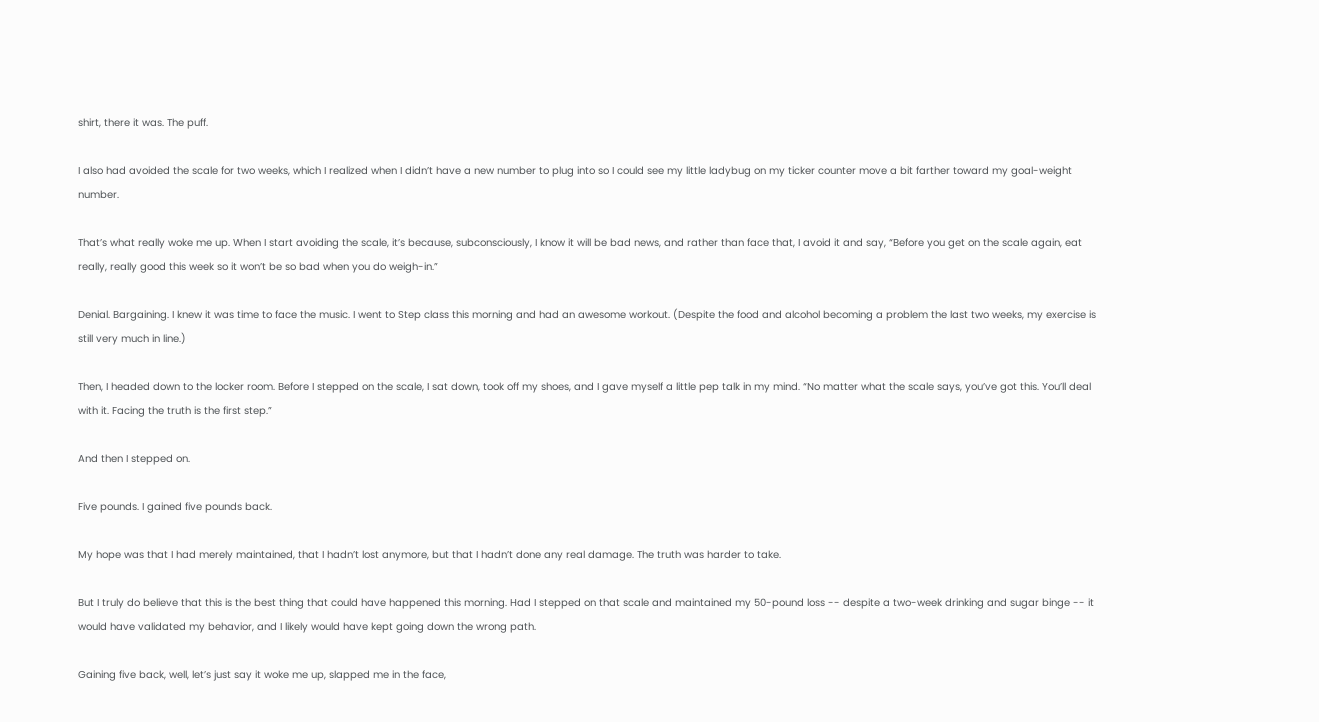shirt, there it was. The puff.

I also had avoided the scale for two weeks, which I realized when I didn’t have a new number to plug into so I could see my little ladybug on my ticker counter move a bit farther toward my goal-weight number.

That’s what really woke me up. When I start avoiding the scale, it’s because, subconsciously, I know it will be bad news, and rather than face that, I avoid it and say, “Before you get on the scale again, eat really, really good this week so it won’t be so bad when you do weigh-in.”

Denial. Bargaining. I knew it was time to face the music. I went to Step class this morning and had an awesome workout. (Despite the food and alcohol becoming a problem the last two weeks, my exercise is still very much in line.)

Then, I headed down to the locker room. Before I stepped on the scale, I sat down, took off my shoes, and I gave myself a little pep talk in my mind. “No matter what the scale says, you’ve got this. You’ll deal with it. Facing the truth is the first step.”

And then I stepped on.

Five pounds. I gained five pounds back.

My hope was that I had merely maintained, that I hadn’t lost anymore, but that I hadn’t done any real damage. The truth was harder to take.

But I truly do believe that this is the best thing that could have happened this morning. Had I stepped on that scale and maintained my 50-pound loss -- despite a two-week drinking and sugar binge -- it would have validated my behavior, and I likely would have kept going down the wrong path.

Gaining five back, well, let’s just say it woke me up, slapped me in the face,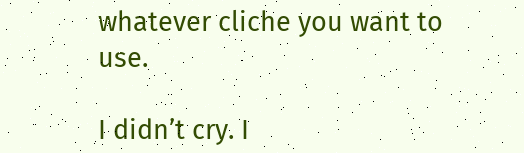whatever cliche you want to use.

I didn’t cry. I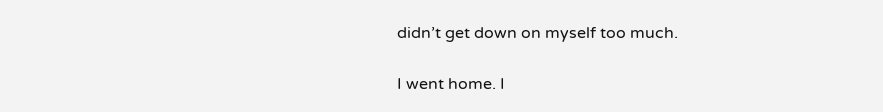didn’t get down on myself too much.

I went home. I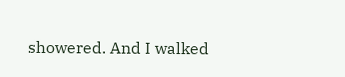showered. And I walked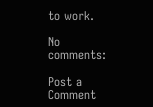to work.

No comments:

Post a Comment